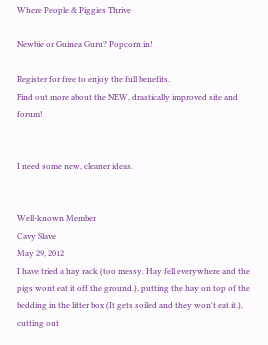Where People & Piggies Thrive

Newbie or Guinea Guru? Popcorn in!

Register for free to enjoy the full benefits.
Find out more about the NEW, drastically improved site and forum!


I need some new, cleaner ideas.


Well-known Member
Cavy Slave
May 29, 2012
I have tried a hay rack (too messy. Hay fell everywhere and the pigs wont eat it off the ground.), putting the hay on top of the bedding in the litter box (It gets soiled and they won't eat it.), cutting out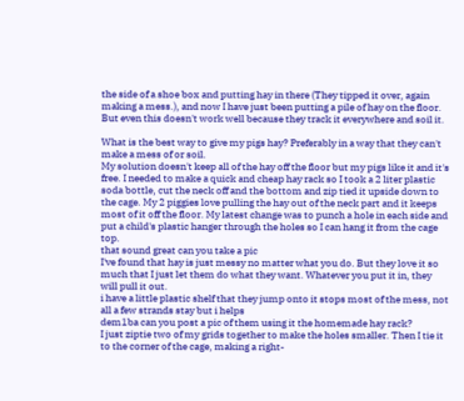the side of a shoe box and putting hay in there (They tipped it over, again making a mess.), and now I have just been putting a pile of hay on the floor. But even this doesn't work well because they track it everywhere and soil it.

What is the best way to give my pigs hay? Preferably in a way that they can't make a mess of or soil.
My solution doesn't keep all of the hay off the floor but my pigs like it and it's free. I needed to make a quick and cheap hay rack so I took a 2 liter plastic soda bottle, cut the neck off and the bottom and zip tied it upside down to the cage. My 2 piggies love pulling the hay out of the neck part and it keeps most of it off the floor. My latest change was to punch a hole in each side and put a child's plastic hanger through the holes so I can hang it from the cage top.
that sound great can you take a pic
I've found that hay is just messy no matter what you do. But they love it so much that I just let them do what they want. Whatever you put it in, they will pull it out.
i have a little plastic shelf that they jump onto it stops most of the mess, not all a few strands stay but i helps
dem1ba can you post a pic of them using it the homemade hay rack?
I just ziptie two of my grids together to make the holes smaller. Then I tie it to the corner of the cage, making a right-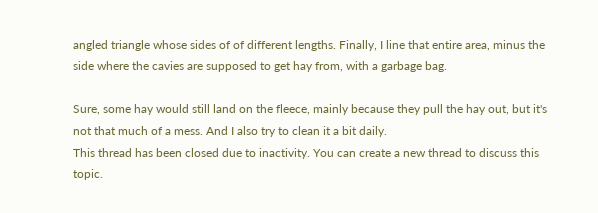angled triangle whose sides of of different lengths. Finally, I line that entire area, minus the side where the cavies are supposed to get hay from, with a garbage bag.

Sure, some hay would still land on the fleece, mainly because they pull the hay out, but it's not that much of a mess. And I also try to clean it a bit daily.
This thread has been closed due to inactivity. You can create a new thread to discuss this topic.